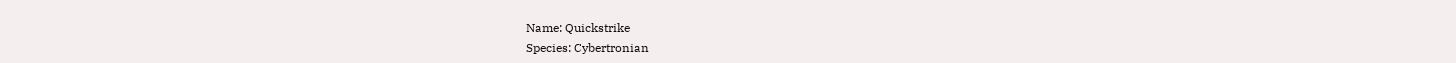Name: Quickstrike
Species: Cybertronian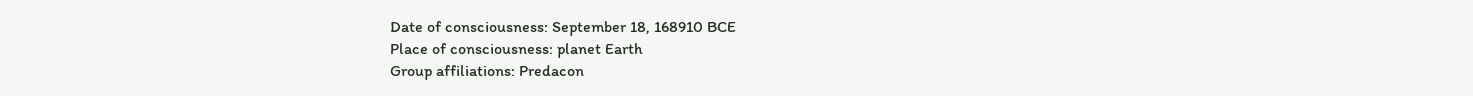Date of consciousness: September 18, 168910 BCE
Place of consciousness: planet Earth
Group affiliations: Predacon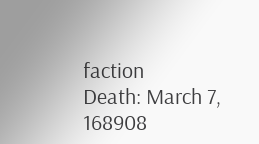faction
Death: March 7, 168908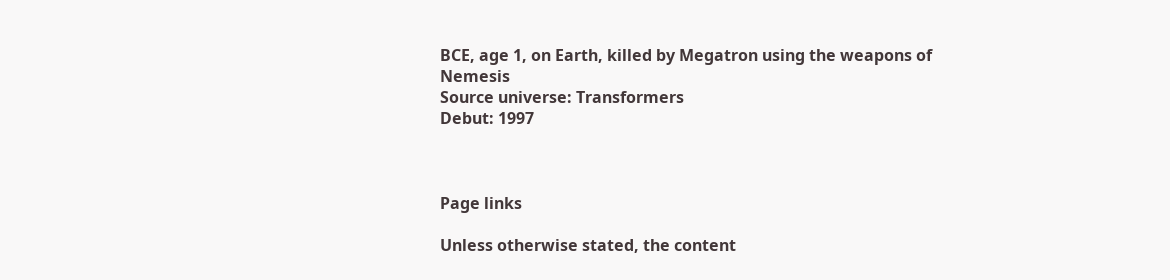BCE, age 1, on Earth, killed by Megatron using the weapons of Nemesis
Source universe: Transformers
Debut: 1997



Page links

Unless otherwise stated, the content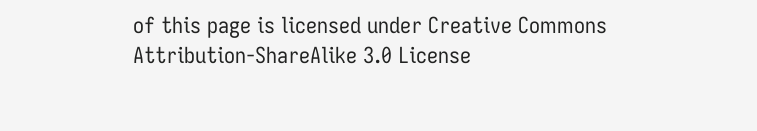of this page is licensed under Creative Commons Attribution-ShareAlike 3.0 License